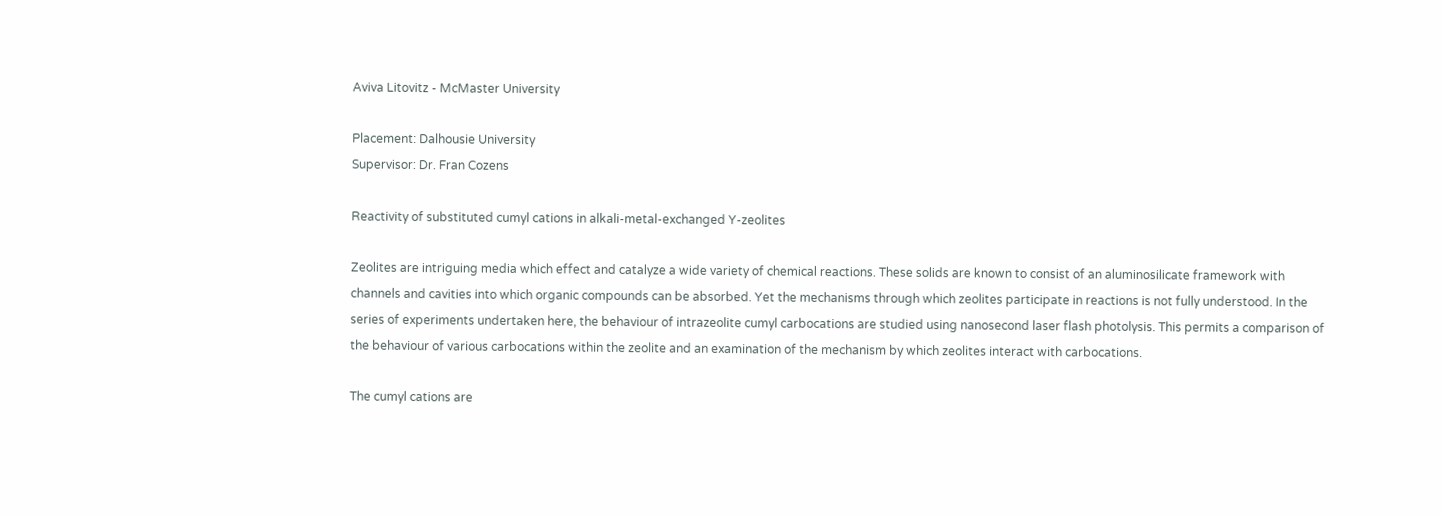Aviva Litovitz - McMaster University

Placement: Dalhousie University
Supervisor: Dr. Fran Cozens

Reactivity of substituted cumyl cations in alkali-metal-exchanged Y-zeolites

Zeolites are intriguing media which effect and catalyze a wide variety of chemical reactions. These solids are known to consist of an aluminosilicate framework with channels and cavities into which organic compounds can be absorbed. Yet the mechanisms through which zeolites participate in reactions is not fully understood. In the series of experiments undertaken here, the behaviour of intrazeolite cumyl carbocations are studied using nanosecond laser flash photolysis. This permits a comparison of the behaviour of various carbocations within the zeolite and an examination of the mechanism by which zeolites interact with carbocations.

The cumyl cations are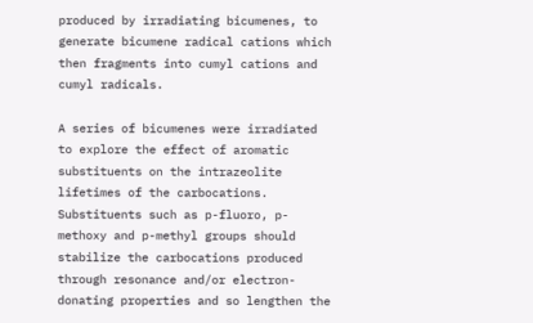produced by irradiating bicumenes, to generate bicumene radical cations which then fragments into cumyl cations and cumyl radicals.

A series of bicumenes were irradiated to explore the effect of aromatic substituents on the intrazeolite lifetimes of the carbocations. Substituents such as p-fluoro, p-methoxy and p-methyl groups should stabilize the carbocations produced through resonance and/or electron-donating properties and so lengthen the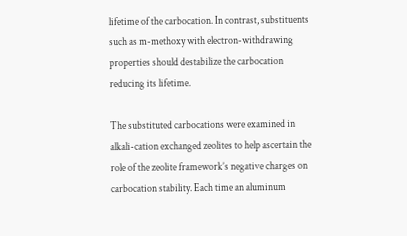lifetime of the carbocation. In contrast, substituents such as m-methoxy with electron-withdrawing properties should destabilize the carbocation reducing its lifetime.

The substituted carbocations were examined in alkali-cation exchanged zeolites to help ascertain the role of the zeolite framework’s negative charges on carbocation stability. Each time an aluminum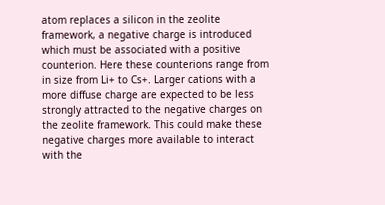atom replaces a silicon in the zeolite framework, a negative charge is introduced which must be associated with a positive counterion. Here these counterions range from in size from Li+ to Cs+. Larger cations with a more diffuse charge are expected to be less strongly attracted to the negative charges on the zeolite framework. This could make these negative charges more available to interact with the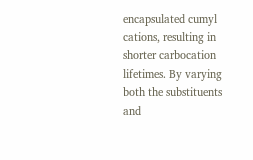encapsulated cumyl cations, resulting in shorter carbocation lifetimes. By varying both the substituents and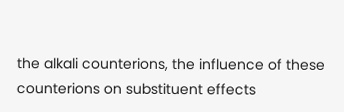the alkali counterions, the influence of these counterions on substituent effects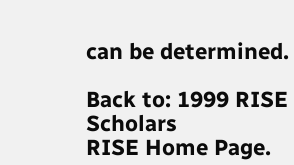can be determined.

Back to: 1999 RISE Scholars
RISE Home Page.